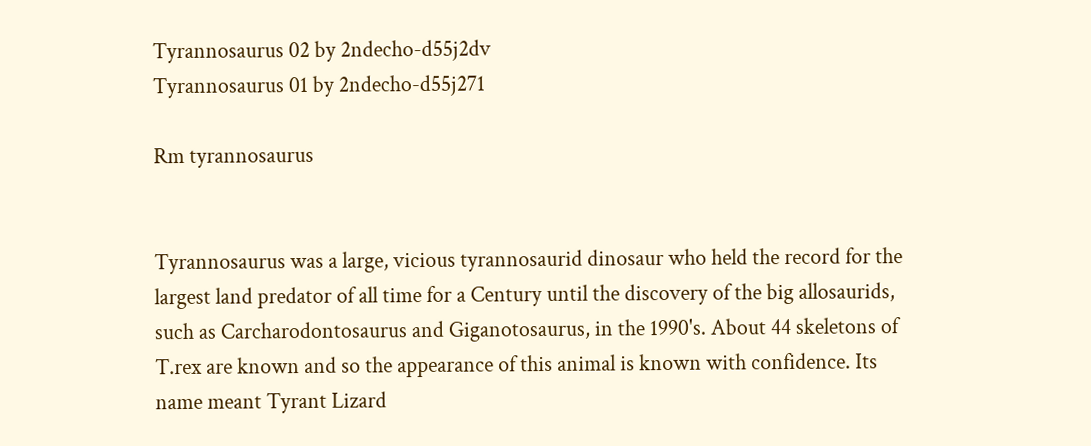Tyrannosaurus 02 by 2ndecho-d55j2dv
Tyrannosaurus 01 by 2ndecho-d55j271

Rm tyrannosaurus


Tyrannosaurus was a large, vicious tyrannosaurid dinosaur who held the record for the largest land predator of all time for a Century until the discovery of the big allosaurids, such as Carcharodontosaurus and Giganotosaurus, in the 1990's. About 44 skeletons of T.rex are known and so the appearance of this animal is known with confidence. Its name meant Tyrant Lizard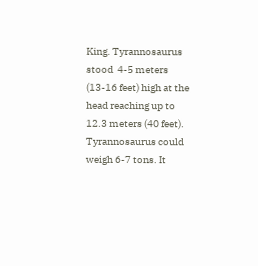King. Tyrannosaurus stood  4-5 meters (13-16 feet) high at the head reaching up to 12.3 meters (40 feet). Tyrannosaurus could weigh 6-7 tons. It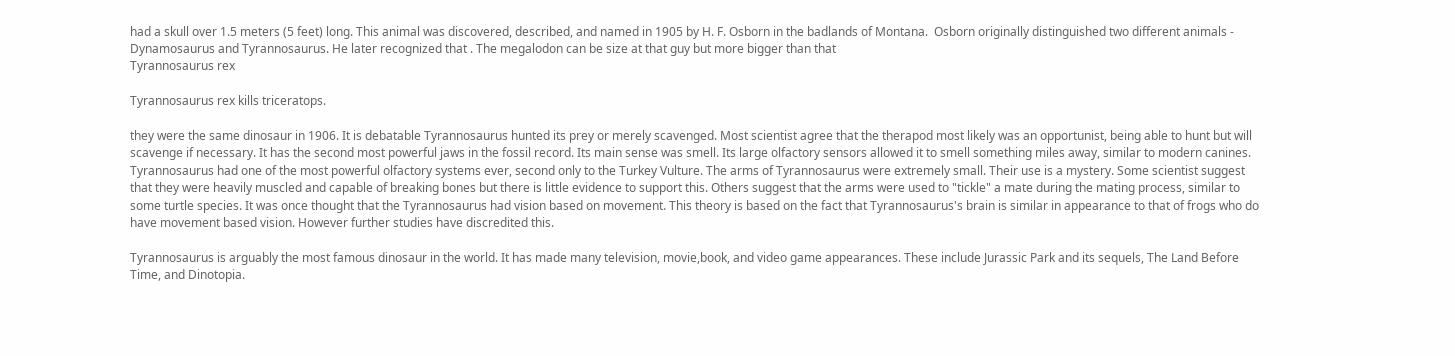had a skull over 1.5 meters (5 feet) long. This animal was discovered, described, and named in 1905 by H. F. Osborn in the badlands of Montana.  Osborn originally distinguished two different animals - Dynamosaurus and Tyrannosaurus. He later recognized that . The megalodon can be size at that guy but more bigger than that
Tyrannosaurus rex

Tyrannosaurus rex kills triceratops.

they were the same dinosaur in 1906. It is debatable Tyrannosaurus hunted its prey or merely scavenged. Most scientist agree that the therapod most likely was an opportunist, being able to hunt but will scavenge if necessary. It has the second most powerful jaws in the fossil record. Its main sense was smell. Its large olfactory sensors allowed it to smell something miles away, similar to modern canines. Tyrannosaurus had one of the most powerful olfactory systems ever, second only to the Turkey Vulture. The arms of Tyrannosaurus were extremely small. Their use is a mystery. Some scientist suggest that they were heavily muscled and capable of breaking bones but there is little evidence to support this. Others suggest that the arms were used to "tickle" a mate during the mating process, similar to some turtle species. It was once thought that the Tyrannosaurus had vision based on movement. This theory is based on the fact that Tyrannosaurus's brain is similar in appearance to that of frogs who do have movement based vision. However further studies have discredited this.

Tyrannosaurus is arguably the most famous dinosaur in the world. It has made many television, movie,book, and video game appearances. These include Jurassic Park and its sequels, The Land Before Time, and Dinotopia.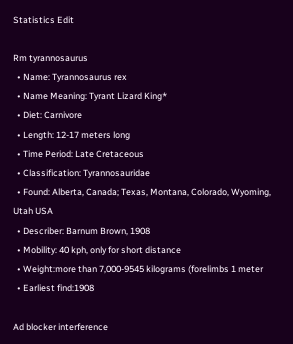Statistics Edit

Rm tyrannosaurus
  • Name: Tyrannosaurus rex
  • Name Meaning: Tyrant Lizard King*
  • Diet: Carnivore
  • Length: 12-17 meters long
  • Time Period: Late Cretaceous
  • Classification: Tyrannosauridae
  • Found: Alberta, Canada; Texas, Montana, Colorado, Wyoming, Utah USA
  • Describer: Barnum Brown, 1908
  • Mobility: 40 kph, only for short distance
  • Weight:more than 7,000-9545 kilograms (forelimbs 1 meter
  • Earliest find:1908

Ad blocker interference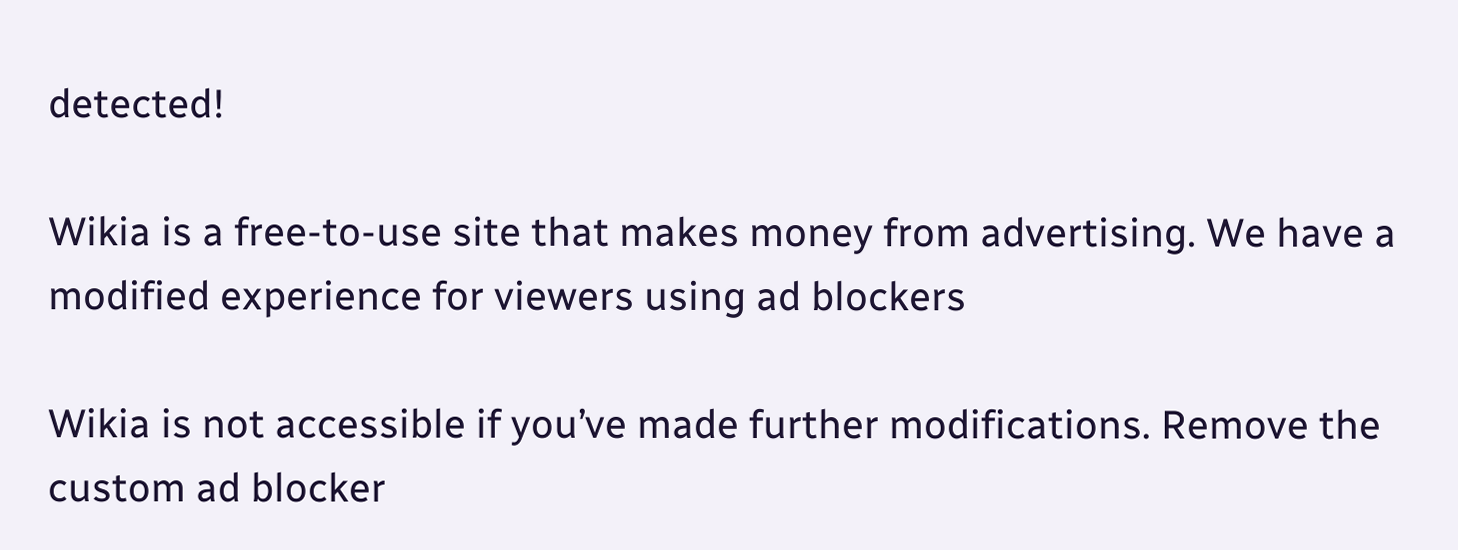detected!

Wikia is a free-to-use site that makes money from advertising. We have a modified experience for viewers using ad blockers

Wikia is not accessible if you’ve made further modifications. Remove the custom ad blocker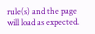rule(s) and the page will load as expected.